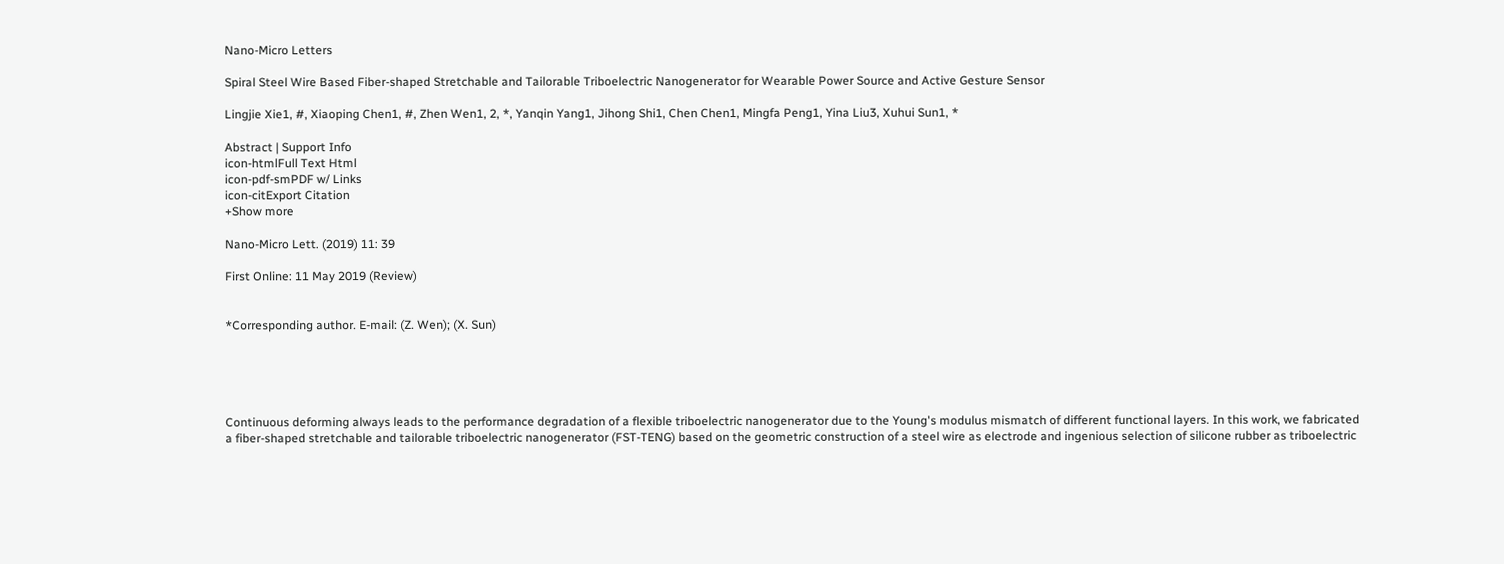Nano-Micro Letters

Spiral Steel Wire Based Fiber-shaped Stretchable and Tailorable Triboelectric Nanogenerator for Wearable Power Source and Active Gesture Sensor

Lingjie Xie1, #, Xiaoping Chen1, #, Zhen Wen1, 2, *, Yanqin Yang1, Jihong Shi1, Chen Chen1, Mingfa Peng1, Yina Liu3, Xuhui Sun1, *

Abstract | Support Info
icon-htmlFull Text Html
icon-pdf-smPDF w/ Links
icon-citExport Citation
+Show more

Nano-Micro Lett. (2019) 11: 39

First Online: 11 May 2019 (Review)


*Corresponding author. E-mail: (Z. Wen); (X. Sun)





Continuous deforming always leads to the performance degradation of a flexible triboelectric nanogenerator due to the Young's modulus mismatch of different functional layers. In this work, we fabricated a fiber-shaped stretchable and tailorable triboelectric nanogenerator (FST-TENG) based on the geometric construction of a steel wire as electrode and ingenious selection of silicone rubber as triboelectric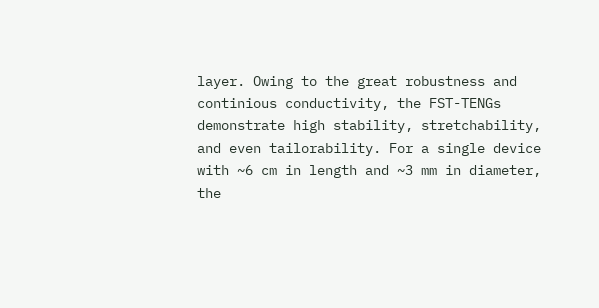layer. Owing to the great robustness and continious conductivity, the FST-TENGs demonstrate high stability, stretchability, and even tailorability. For a single device with ~6 cm in length and ~3 mm in diameter, the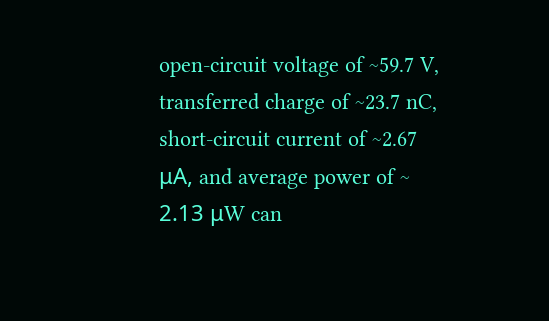open-circuit voltage of ~59.7 V, transferred charge of ~23.7 nC, short-circuit current of ~2.67 μA, and average power of ~ 2.13 μW can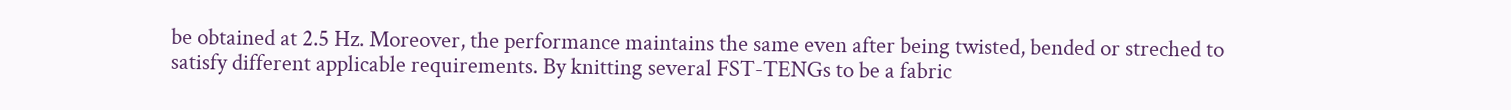be obtained at 2.5 Hz. Moreover, the performance maintains the same even after being twisted, bended or streched to satisfy different applicable requirements. By knitting several FST-TENGs to be a fabric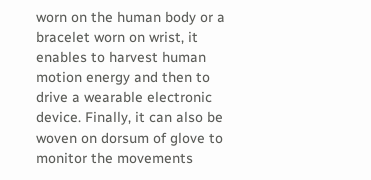worn on the human body or a bracelet worn on wrist, it enables to harvest human motion energy and then to drive a wearable electronic device. Finally, it can also be woven on dorsum of glove to monitor the movements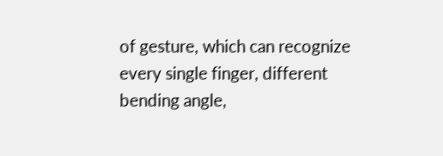of gesture, which can recognize every single finger, different bending angle,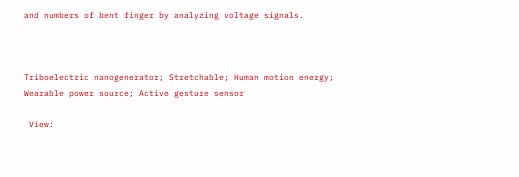and numbers of bent finger by analyzing voltage signals.



Triboelectric nanogenerator; Stretchable; Human motion energy; Wearable power source; Active gesture sensor

 View: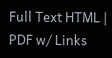Full Text HTML | PDF w/ Links